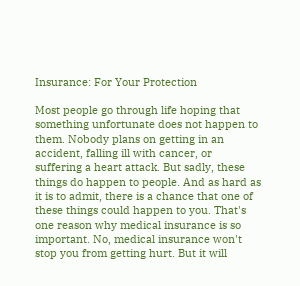Insurance: For Your Protection

Most people go through life hoping that something unfortunate does not happen to them. Nobody plans on getting in an accident, falling ill with cancer, or suffering a heart attack. But sadly, these things do happen to people. And as hard as it is to admit, there is a chance that one of these things could happen to you. That's one reason why medical insurance is so important. No, medical insurance won't stop you from getting hurt. But it will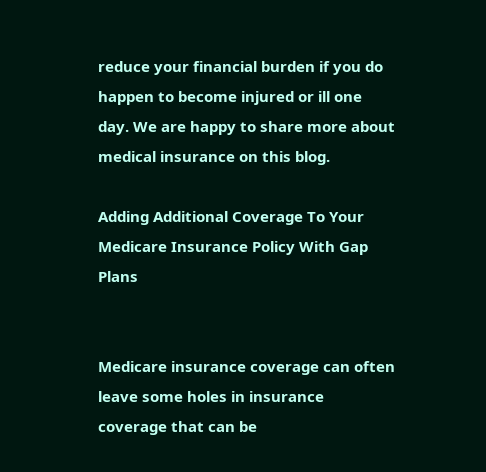reduce your financial burden if you do happen to become injured or ill one day. We are happy to share more about medical insurance on this blog.

Adding Additional Coverage To Your Medicare Insurance Policy With Gap Plans


Medicare insurance coverage can often leave some holes in insurance coverage that can be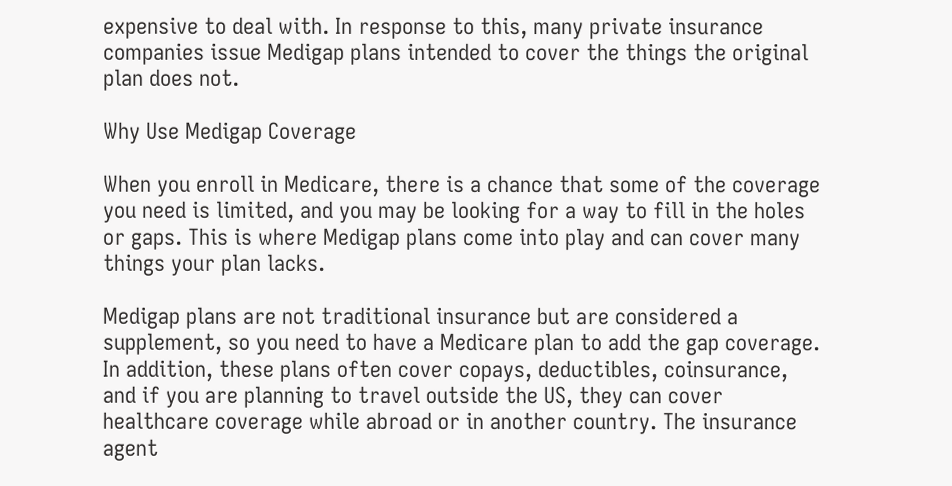expensive to deal with. In response to this, many private insurance companies issue Medigap plans intended to cover the things the original plan does not.

Why Use Medigap Coverage

When you enroll in Medicare, there is a chance that some of the coverage you need is limited, and you may be looking for a way to fill in the holes or gaps. This is where Medigap plans come into play and can cover many things your plan lacks.

Medigap plans are not traditional insurance but are considered a supplement, so you need to have a Medicare plan to add the gap coverage. In addition, these plans often cover copays, deductibles, coinsurance, and if you are planning to travel outside the US, they can cover healthcare coverage while abroad or in another country. The insurance agent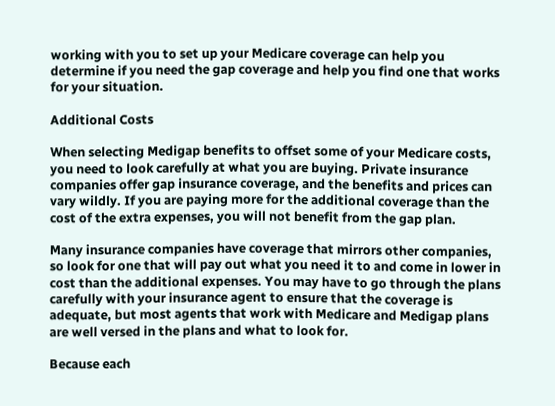working with you to set up your Medicare coverage can help you determine if you need the gap coverage and help you find one that works for your situation.

Additional Costs

When selecting Medigap benefits to offset some of your Medicare costs, you need to look carefully at what you are buying. Private insurance companies offer gap insurance coverage, and the benefits and prices can vary wildly. If you are paying more for the additional coverage than the cost of the extra expenses, you will not benefit from the gap plan.

Many insurance companies have coverage that mirrors other companies, so look for one that will pay out what you need it to and come in lower in cost than the additional expenses. You may have to go through the plans carefully with your insurance agent to ensure that the coverage is adequate, but most agents that work with Medicare and Medigap plans are well versed in the plans and what to look for.

Because each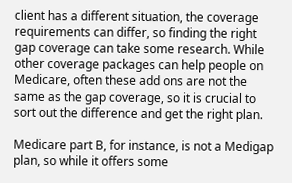client has a different situation, the coverage requirements can differ, so finding the right gap coverage can take some research. While other coverage packages can help people on Medicare, often these add ons are not the same as the gap coverage, so it is crucial to sort out the difference and get the right plan.

Medicare part B, for instance, is not a Medigap plan, so while it offers some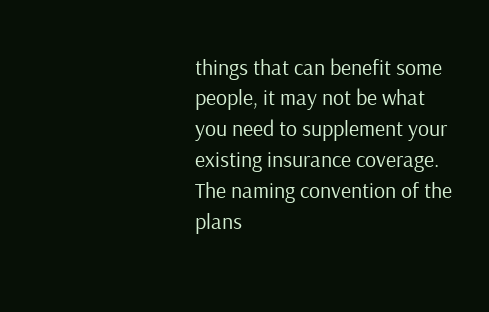things that can benefit some people, it may not be what you need to supplement your existing insurance coverage. The naming convention of the plans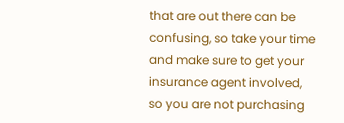that are out there can be confusing, so take your time and make sure to get your insurance agent involved, so you are not purchasing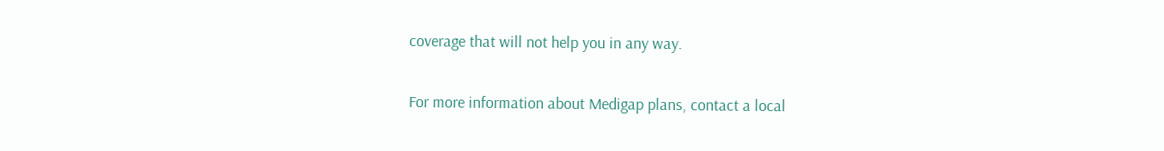coverage that will not help you in any way.

For more information about Medigap plans, contact a local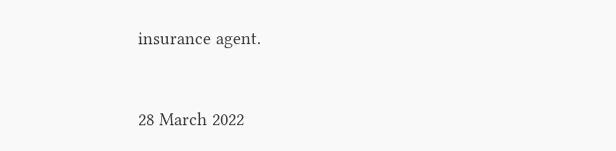insurance agent.


28 March 2022